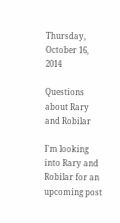Thursday, October 16, 2014

Questions about Rary and Robilar

I'm looking into Rary and Robilar for an upcoming post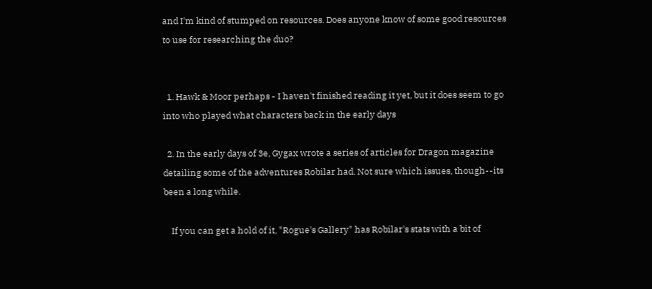and I'm kind of stumped on resources. Does anyone know of some good resources to use for researching the duo?


  1. Hawk & Moor perhaps - I haven't finished reading it yet, but it does seem to go into who played what characters back in the early days

  2. In the early days of 3e, Gygax wrote a series of articles for Dragon magazine detailing some of the adventures Robilar had. Not sure which issues, though--its been a long while.

    If you can get a hold of it, "Rogue's Gallery" has Robilar's stats with a bit of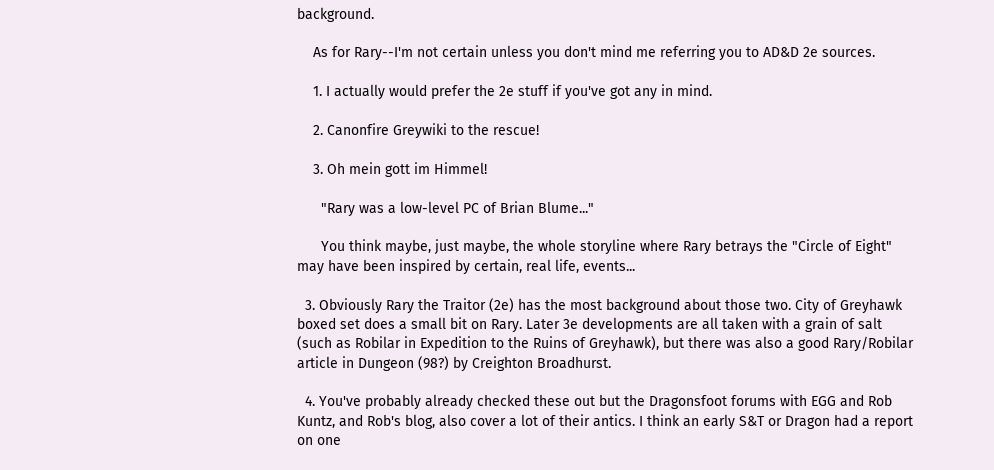background.

    As for Rary--I'm not certain unless you don't mind me referring you to AD&D 2e sources.

    1. I actually would prefer the 2e stuff if you've got any in mind.

    2. Canonfire Greywiki to the rescue!

    3. Oh mein gott im Himmel!

      "Rary was a low-level PC of Brian Blume..."

      You think maybe, just maybe, the whole storyline where Rary betrays the "Circle of Eight" may have been inspired by certain, real life, events...

  3. Obviously Rary the Traitor (2e) has the most background about those two. City of Greyhawk boxed set does a small bit on Rary. Later 3e developments are all taken with a grain of salt (such as Robilar in Expedition to the Ruins of Greyhawk), but there was also a good Rary/Robilar article in Dungeon (98?) by Creighton Broadhurst.

  4. You've probably already checked these out but the Dragonsfoot forums with EGG and Rob Kuntz, and Rob's blog, also cover a lot of their antics. I think an early S&T or Dragon had a report on one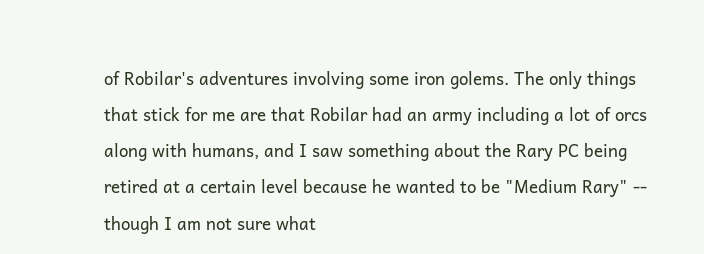of Robilar's adventures involving some iron golems. The only things that stick for me are that Robilar had an army including a lot of orcs along with humans, and I saw something about the Rary PC being retired at a certain level because he wanted to be "Medium Rary" -- though I am not sure what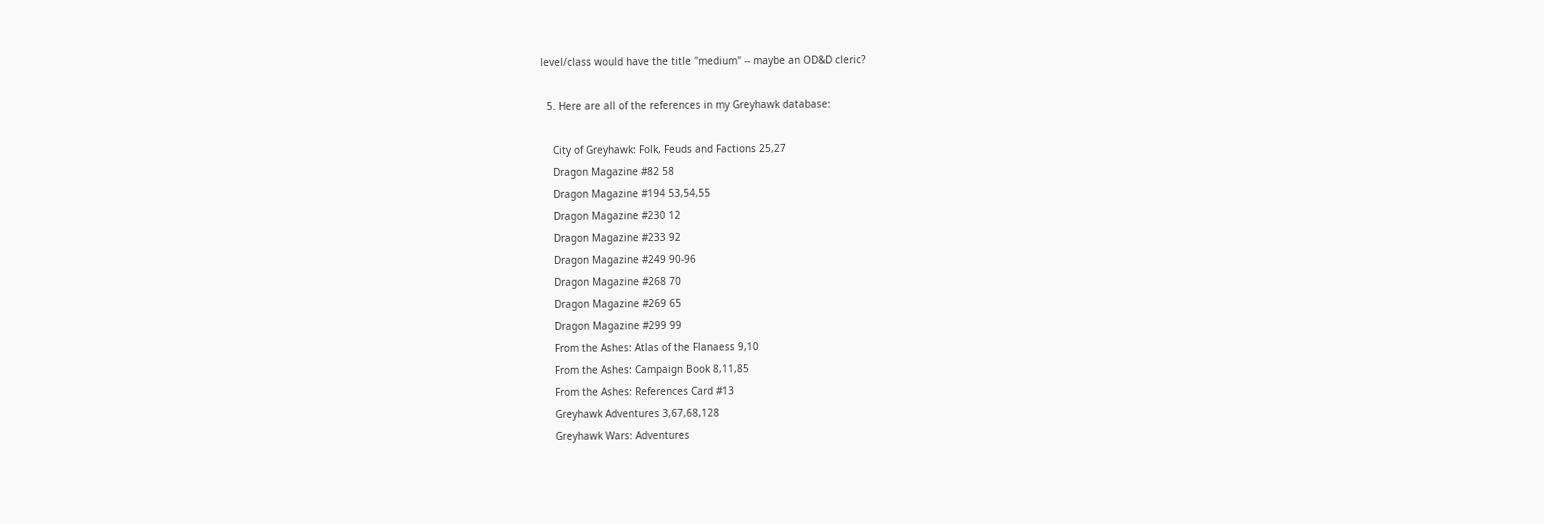level/class would have the title "medium" -- maybe an OD&D cleric?

  5. Here are all of the references in my Greyhawk database:

    City of Greyhawk: Folk, Feuds and Factions 25,27
    Dragon Magazine #82 58
    Dragon Magazine #194 53,54,55
    Dragon Magazine #230 12
    Dragon Magazine #233 92
    Dragon Magazine #249 90-96
    Dragon Magazine #268 70
    Dragon Magazine #269 65
    Dragon Magazine #299 99
    From the Ashes: Atlas of the Flanaess 9,10
    From the Ashes: Campaign Book 8,11,85
    From the Ashes: References Card #13
    Greyhawk Adventures 3,67,68,128
    Greyhawk Wars: Adventures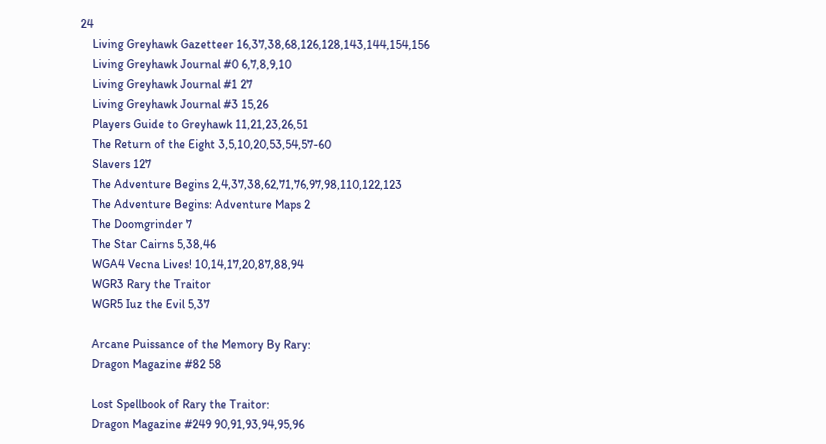24
    Living Greyhawk Gazetteer 16,37,38,68,126,128,143,144,154,156
    Living Greyhawk Journal #0 6,7,8,9,10
    Living Greyhawk Journal #1 27
    Living Greyhawk Journal #3 15,26
    Players Guide to Greyhawk 11,21,23,26,51
    The Return of the Eight 3,5,10,20,53,54,57-60
    Slavers 127
    The Adventure Begins 2,4,37,38,62,71,76,97,98,110,122,123
    The Adventure Begins: Adventure Maps 2
    The Doomgrinder 7
    The Star Cairns 5,38,46
    WGA4 Vecna Lives! 10,14,17,20,87,88,94
    WGR3 Rary the Traitor
    WGR5 Iuz the Evil 5,37

    Arcane Puissance of the Memory By Rary:
    Dragon Magazine #82 58

    Lost Spellbook of Rary the Traitor:
    Dragon Magazine #249 90,91,93,94,95,96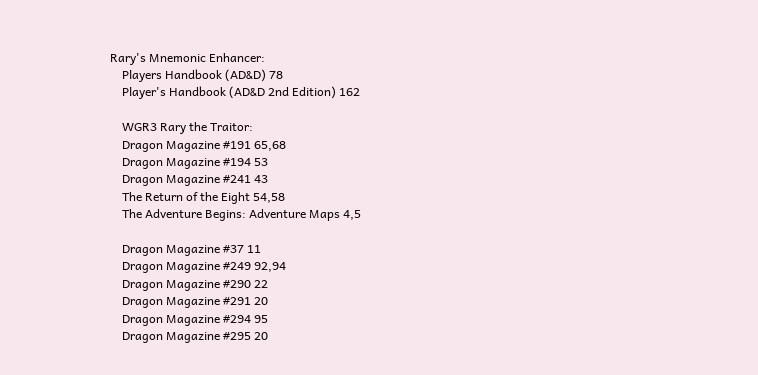Rary's Mnemonic Enhancer:
    Players Handbook (AD&D) 78
    Player's Handbook (AD&D 2nd Edition) 162

    WGR3 Rary the Traitor:
    Dragon Magazine #191 65,68
    Dragon Magazine #194 53
    Dragon Magazine #241 43
    The Return of the Eight 54,58
    The Adventure Begins: Adventure Maps 4,5

    Dragon Magazine #37 11
    Dragon Magazine #249 92,94
    Dragon Magazine #290 22
    Dragon Magazine #291 20
    Dragon Magazine #294 95
    Dragon Magazine #295 20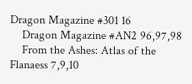Dragon Magazine #301 16
    Dragon Magazine #AN2 96,97,98
    From the Ashes: Atlas of the Flanaess 7,9,10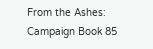From the Ashes: Campaign Book 85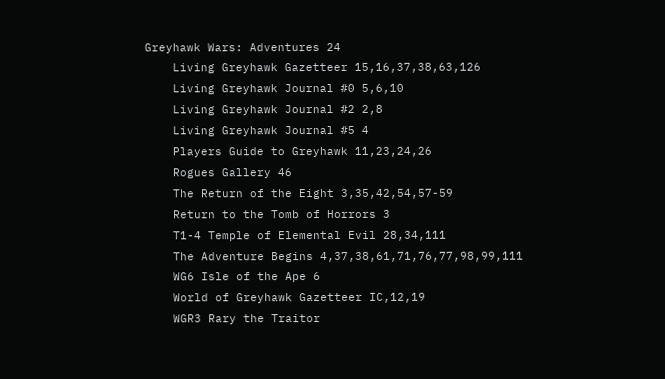Greyhawk Wars: Adventures 24
    Living Greyhawk Gazetteer 15,16,37,38,63,126
    Living Greyhawk Journal #0 5,6,10
    Living Greyhawk Journal #2 2,8
    Living Greyhawk Journal #5 4
    Players Guide to Greyhawk 11,23,24,26
    Rogues Gallery 46
    The Return of the Eight 3,35,42,54,57-59
    Return to the Tomb of Horrors 3
    T1-4 Temple of Elemental Evil 28,34,111
    The Adventure Begins 4,37,38,61,71,76,77,98,99,111
    WG6 Isle of the Ape 6
    World of Greyhawk Gazetteer IC,12,19
    WGR3 Rary the Traitor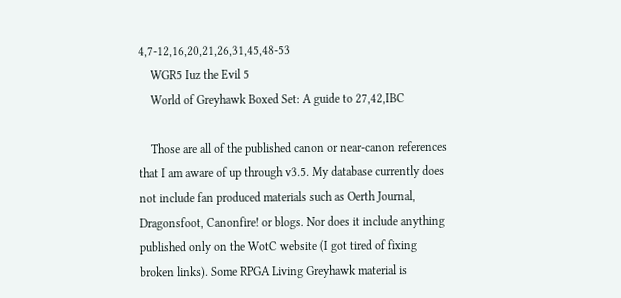4,7-12,16,20,21,26,31,45,48-53
    WGR5 Iuz the Evil 5
    World of Greyhawk Boxed Set: A guide to 27,42,IBC

    Those are all of the published canon or near-canon references that I am aware of up through v3.5. My database currently does not include fan produced materials such as Oerth Journal, Dragonsfoot, Canonfire! or blogs. Nor does it include anything published only on the WotC website (I got tired of fixing broken links). Some RPGA Living Greyhawk material is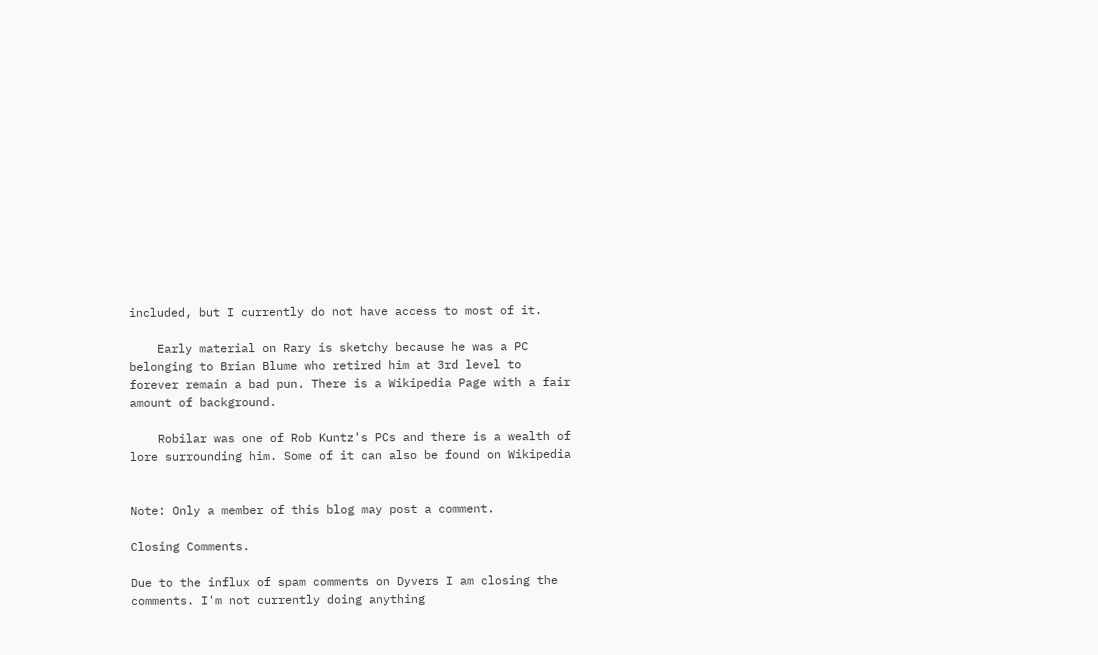included, but I currently do not have access to most of it.

    Early material on Rary is sketchy because he was a PC belonging to Brian Blume who retired him at 3rd level to forever remain a bad pun. There is a Wikipedia Page with a fair amount of background.

    Robilar was one of Rob Kuntz's PCs and there is a wealth of lore surrounding him. Some of it can also be found on Wikipedia


Note: Only a member of this blog may post a comment.

Closing Comments.

Due to the influx of spam comments on Dyvers I am closing the comments. I'm not currently doing anything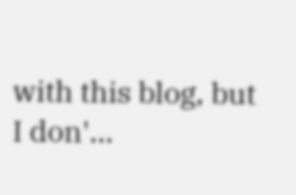with this blog, but I don'...